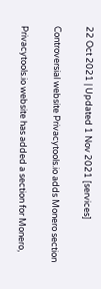22 Oct 2021 | Updated 1 Nov 2021 [services]

Controversial website Privacytools.io adds Monero section

Privacytools.io website has added a section for Monero,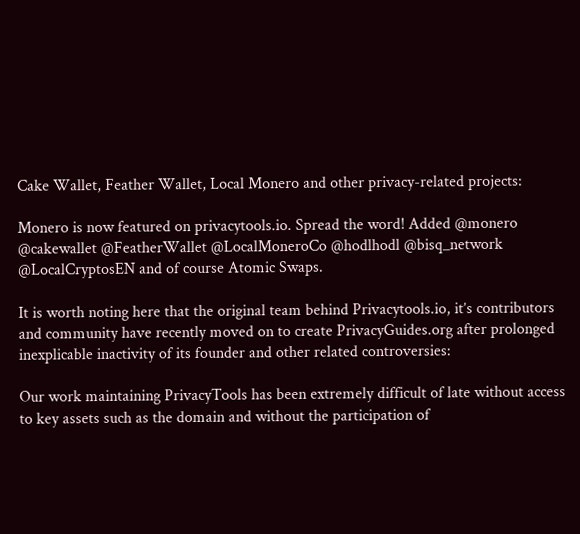Cake Wallet, Feather Wallet, Local Monero and other privacy-related projects:

Monero is now featured on privacytools.io. Spread the word! Added @monero @cakewallet @FeatherWallet @LocalMoneroCo @hodlhodl @bisq_network @LocalCryptosEN and of course Atomic Swaps.

It is worth noting here that the original team behind Privacytools.io, it’s contributors and community have recently moved on to create PrivacyGuides.org after prolonged inexplicable inactivity of its founder and other related controversies:

Our work maintaining PrivacyTools has been extremely difficult of late without access to key assets such as the domain and without the participation of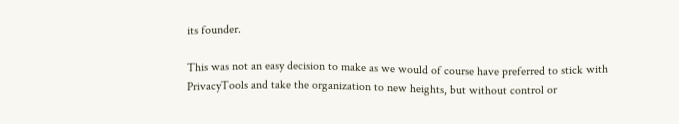its founder.

This was not an easy decision to make as we would of course have preferred to stick with PrivacyTools and take the organization to new heights, but without control or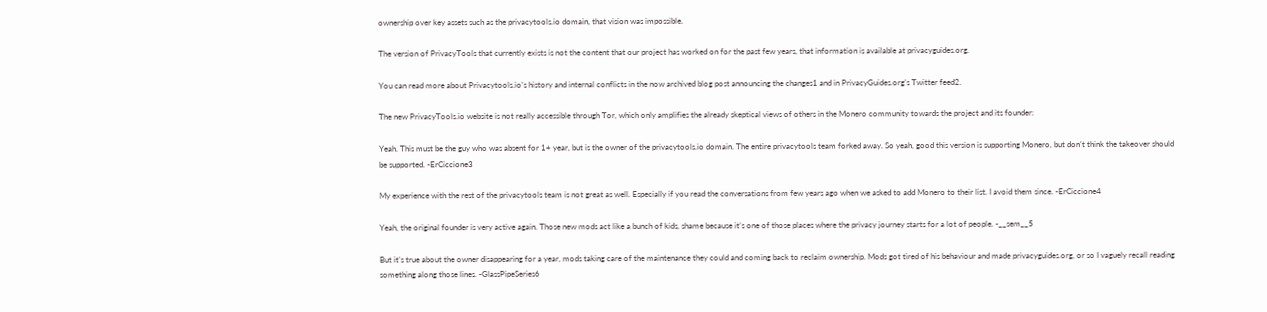ownership over key assets such as the privacytools.io domain, that vision was impossible.

The version of PrivacyTools that currently exists is not the content that our project has worked on for the past few years, that information is available at privacyguides.org.

You can read more about Privacytools.io’s history and internal conflicts in the now archived blog post announcing the changes1 and in PrivacyGuides.org’s Twitter feed2.

The new PrivacyTools.io website is not really accessible through Tor, which only amplifies the already skeptical views of others in the Monero community towards the project and its founder:

Yeah. This must be the guy who was absent for 1+ year, but is the owner of the privacytools.io domain. The entire privacytools team forked away. So yeah, good this version is supporting Monero, but don’t think the takeover should be supported. -ErCiccione3

My experience with the rest of the privacytools team is not great as well. Especially if you read the conversations from few years ago when we asked to add Monero to their list. I avoid them since. -ErCiccione4

Yeah, the original founder is very active again. Those new mods act like a bunch of kids, shame because it’s one of those places where the privacy journey starts for a lot of people. -__sem__5

But it’s true about the owner disappearing for a year, mods taking care of the maintenance they could and coming back to reclaim ownership. Mods got tired of his behaviour and made privacyguides.org, or so I vaguely recall reading something along those lines. -GlassPipeSeries6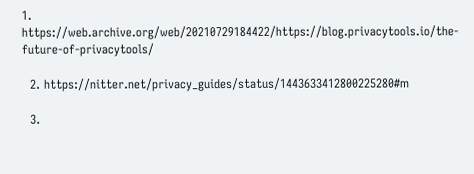1. https://web.archive.org/web/20210729184422/https://blog.privacytools.io/the-future-of-privacytools/

  2. https://nitter.net/privacy_guides/status/1443633412800225280#m

  3.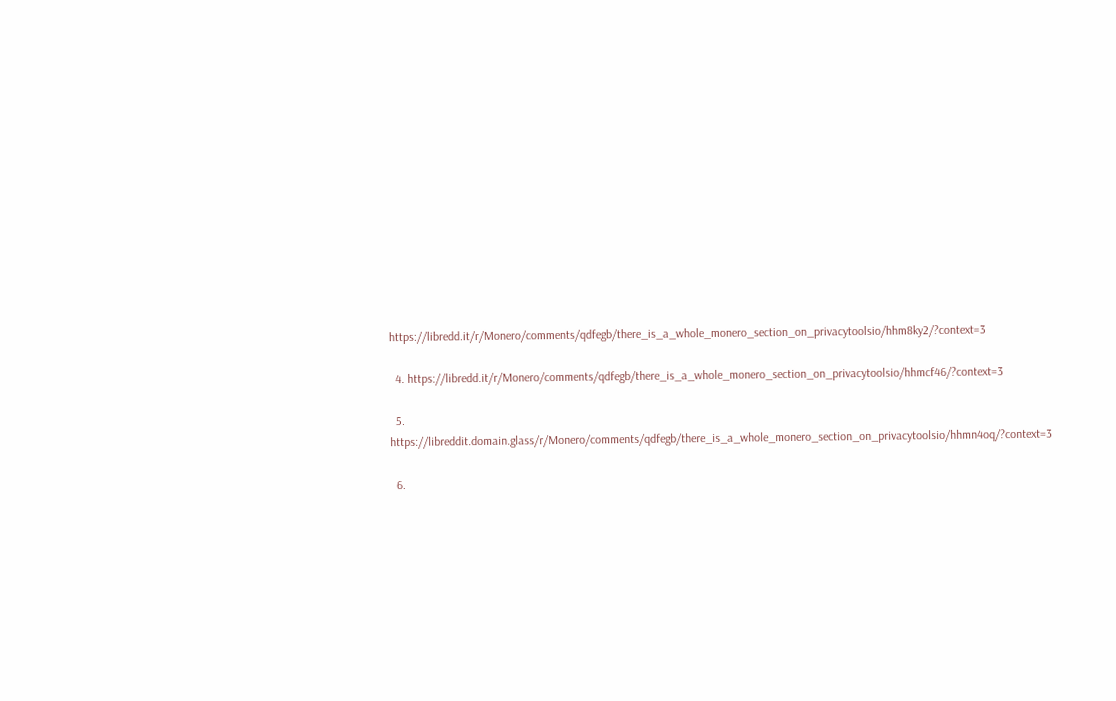https://libredd.it/r/Monero/comments/qdfegb/there_is_a_whole_monero_section_on_privacytoolsio/hhm8ky2/?context=3

  4. https://libredd.it/r/Monero/comments/qdfegb/there_is_a_whole_monero_section_on_privacytoolsio/hhmcf46/?context=3

  5. https://libreddit.domain.glass/r/Monero/comments/qdfegb/there_is_a_whole_monero_section_on_privacytoolsio/hhmn4oq/?context=3

  6.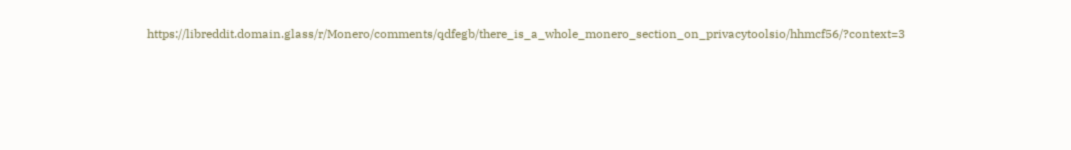https://libreddit.domain.glass/r/Monero/comments/qdfegb/there_is_a_whole_monero_section_on_privacytoolsio/hhmcf56/?context=3